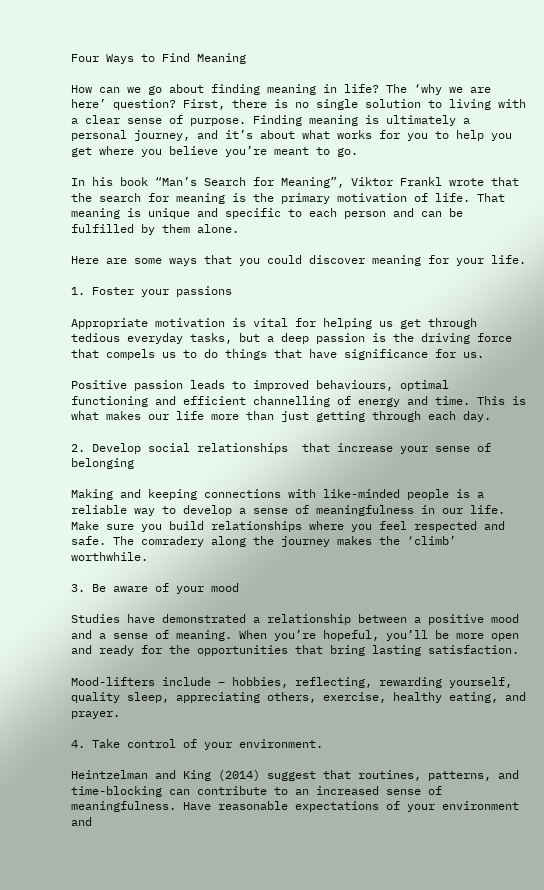Four Ways to Find Meaning

How can we go about finding meaning in life? The ‘why we are here’ question? First, there is no single solution to living with a clear sense of purpose. Finding meaning is ultimately a personal journey, and it’s about what works for you to help you get where you believe you’re meant to go.

In his book “Man’s Search for Meaning”, Viktor Frankl wrote that the search for meaning is the primary motivation of life. That meaning is unique and specific to each person and can be fulfilled by them alone.

Here are some ways that you could discover meaning for your life.

1. Foster your passions

Appropriate motivation is vital for helping us get through tedious everyday tasks, but a deep passion is the driving force that compels us to do things that have significance for us.

Positive passion leads to improved behaviours, optimal functioning and efficient channelling of energy and time. This is what makes our life more than just getting through each day.

2. Develop social relationships  that increase your sense of belonging

Making and keeping connections with like-minded people is a reliable way to develop a sense of meaningfulness in our life. Make sure you build relationships where you feel respected and safe. The comradery along the journey makes the ‘climb’ worthwhile.

3. Be aware of your mood

Studies have demonstrated a relationship between a positive mood and a sense of meaning. When you’re hopeful, you’ll be more open and ready for the opportunities that bring lasting satisfaction.

Mood-lifters include – hobbies, reflecting, rewarding yourself, quality sleep, appreciating others, exercise, healthy eating, and prayer.

4. Take control of your environment.

Heintzelman and King (2014) suggest that routines, patterns, and time-blocking can contribute to an increased sense of meaningfulness. Have reasonable expectations of your environment and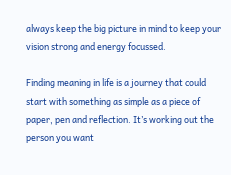always keep the big picture in mind to keep your vision strong and energy focussed.

Finding meaning in life is a journey that could start with something as simple as a piece of paper, pen and reflection. It’s working out the person you want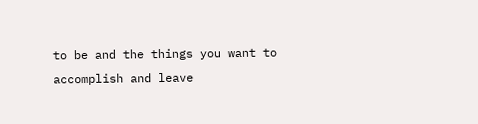to be and the things you want to accomplish and leave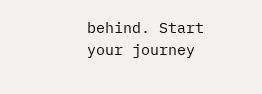behind. Start your journey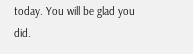today. You will be glad you did.